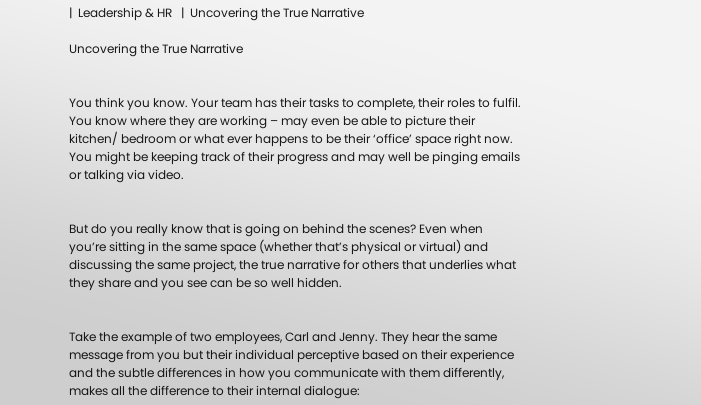|  Leadership & HR   |  Uncovering the True Narrative

Uncovering the True Narrative


You think you know. Your team has their tasks to complete, their roles to fulfil. You know where they are working – may even be able to picture their kitchen/ bedroom or what ever happens to be their ‘office’ space right now. You might be keeping track of their progress and may well be pinging emails or talking via video.


But do you really know that is going on behind the scenes? Even when you’re sitting in the same space (whether that’s physical or virtual) and discussing the same project, the true narrative for others that underlies what they share and you see can be so well hidden.


Take the example of two employees, Carl and Jenny. They hear the same message from you but their individual perceptive based on their experience and the subtle differences in how you communicate with them differently, makes all the difference to their internal dialogue: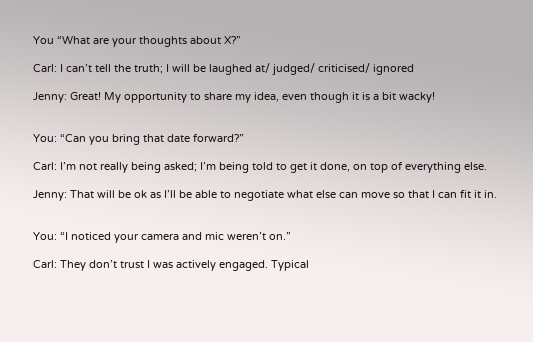You “What are your thoughts about X?”

Carl: I can’t tell the truth; I will be laughed at/ judged/ criticised/ ignored

Jenny: Great! My opportunity to share my idea, even though it is a bit wacky!


You: “Can you bring that date forward?”

Carl: I’m not really being asked; I’m being told to get it done, on top of everything else.

Jenny: That will be ok as I’ll be able to negotiate what else can move so that I can fit it in.


You: “I noticed your camera and mic weren’t on.”

Carl: They don’t trust I was actively engaged. Typical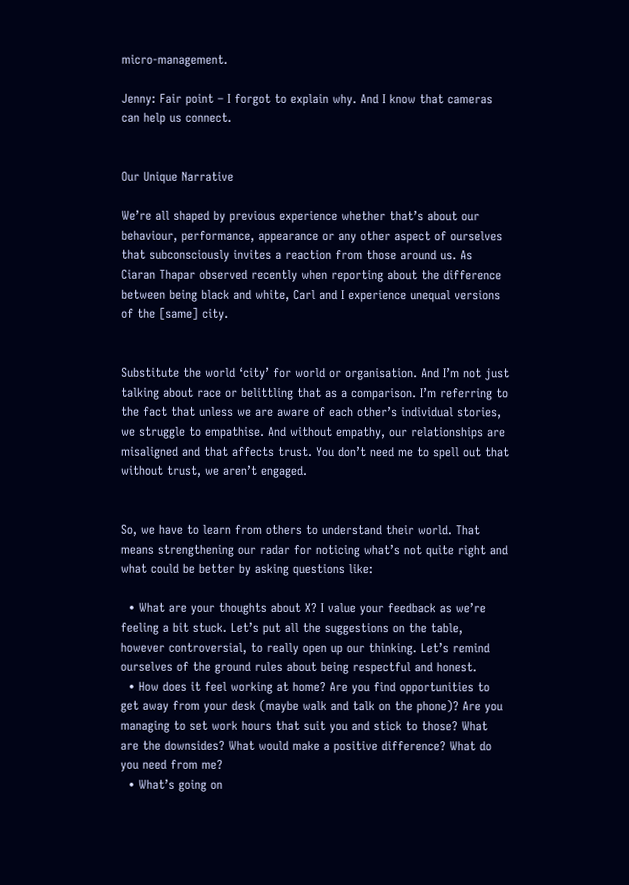micro-management.

Jenny: Fair point – I forgot to explain why. And I know that cameras can help us connect.


Our Unique Narrative

We’re all shaped by previous experience whether that’s about our behaviour, performance, appearance or any other aspect of ourselves that subconsciously invites a reaction from those around us. As Ciaran Thapar observed recently when reporting about the difference between being black and white, Carl and I experience unequal versions of the [same] city.


Substitute the world ‘city’ for world or organisation. And I’m not just talking about race or belittling that as a comparison. I’m referring to the fact that unless we are aware of each other’s individual stories, we struggle to empathise. And without empathy, our relationships are misaligned and that affects trust. You don’t need me to spell out that without trust, we aren’t engaged.


So, we have to learn from others to understand their world. That means strengthening our radar for noticing what’s not quite right and what could be better by asking questions like:

  • What are your thoughts about X? I value your feedback as we’re feeling a bit stuck. Let’s put all the suggestions on the table, however controversial, to really open up our thinking. Let’s remind ourselves of the ground rules about being respectful and honest.
  • How does it feel working at home? Are you find opportunities to get away from your desk (maybe walk and talk on the phone)? Are you managing to set work hours that suit you and stick to those? What are the downsides? What would make a positive difference? What do you need from me?
  • What’s going on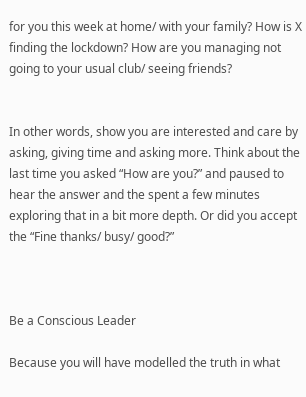for you this week at home/ with your family? How is X finding the lockdown? How are you managing not going to your usual club/ seeing friends?


In other words, show you are interested and care by asking, giving time and asking more. Think about the last time you asked “How are you?” and paused to hear the answer and the spent a few minutes exploring that in a bit more depth. Or did you accept the “Fine thanks/ busy/ good?”



Be a Conscious Leader

Because you will have modelled the truth in what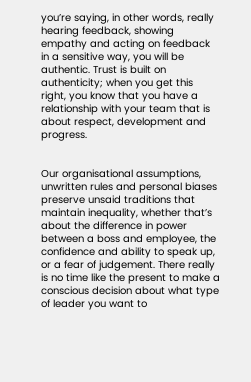you’re saying, in other words, really hearing feedback, showing empathy and acting on feedback in a sensitive way, you will be authentic. Trust is built on authenticity; when you get this right, you know that you have a relationship with your team that is about respect, development and progress.


Our organisational assumptions, unwritten rules and personal biases preserve unsaid traditions that maintain inequality, whether that’s about the difference in power between a boss and employee, the confidence and ability to speak up, or a fear of judgement. There really is no time like the present to make a conscious decision about what type of leader you want to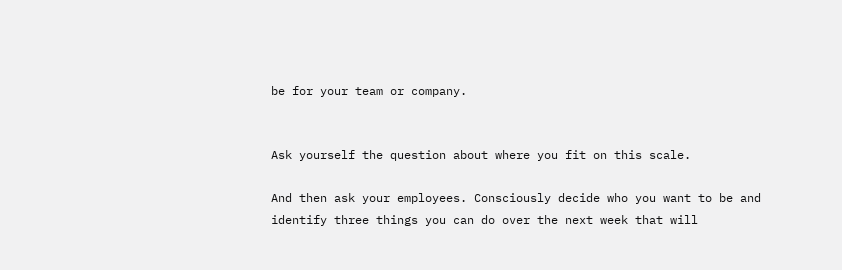be for your team or company.


Ask yourself the question about where you fit on this scale.

And then ask your employees. Consciously decide who you want to be and identify three things you can do over the next week that will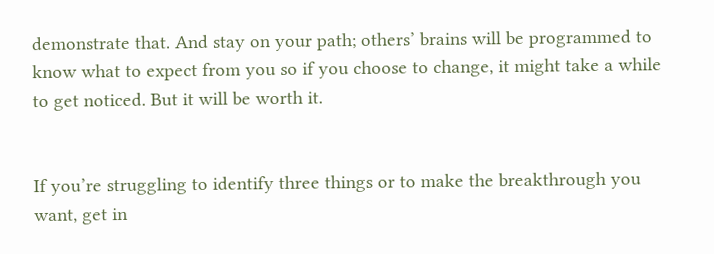demonstrate that. And stay on your path; others’ brains will be programmed to know what to expect from you so if you choose to change, it might take a while to get noticed. But it will be worth it.


If you’re struggling to identify three things or to make the breakthrough you want, get in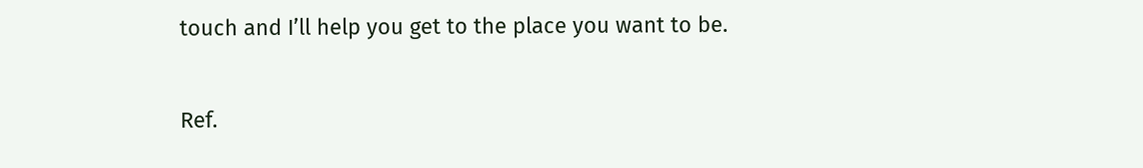touch and I’ll help you get to the place you want to be.


Ref.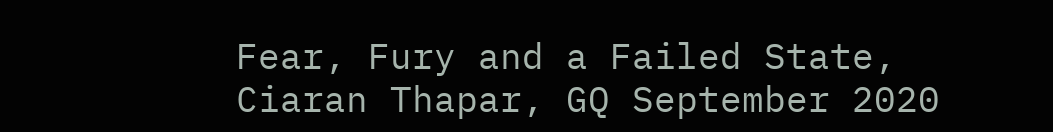Fear, Fury and a Failed State, Ciaran Thapar, GQ September 2020